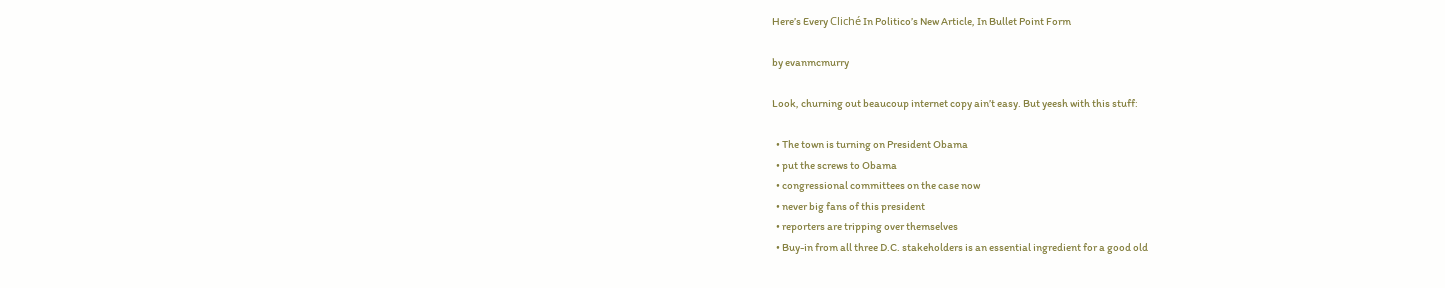Here’s Every Cliché In Politico’s New Article, In Bullet Point Form

by evanmcmurry

Look, churning out beaucoup internet copy ain’t easy. But yeesh with this stuff:

  • The town is turning on President Obama
  • put the screws to Obama
  • congressional committees on the case now
  • never big fans of this president
  • reporters are tripping over themselves
  • Buy-in from all three D.C. stakeholders is an essential ingredient for a good old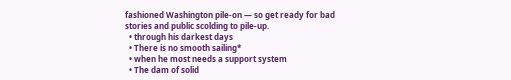fashioned Washington pile-on — so get ready for bad stories and public scolding to pile-up.
  • through his darkest days
  • There is no smooth sailing*
  • when he most needs a support system
  • The dam of solid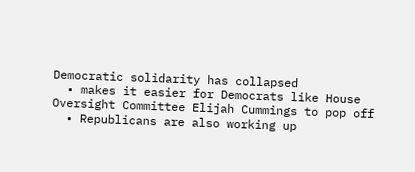Democratic solidarity has collapsed
  • makes it easier for Democrats like House Oversight Committee Elijah Cummings to pop off
  • Republicans are also working up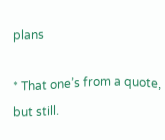plans

* That one’s from a quote, but still.